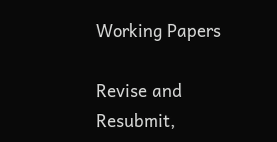Working Papers

Revise and Resubmit,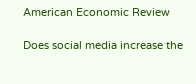American Economic Review

Does social media increase the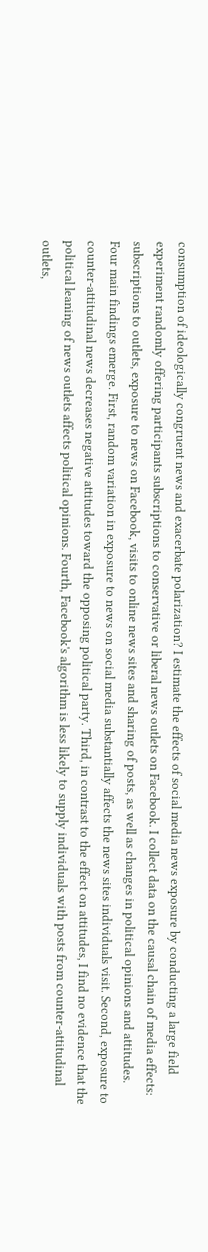consumption of ideologically congruent news and exacerbate polarization? I estimate the effects of social media news exposure by conducting a large field experiment randomly offering participants subscriptions to conservative or liberal news outlets on Facebook. I collect data on the causal chain of media effects: subscriptions to outlets, exposure to news on Facebook, visits to online news sites and sharing of posts, as well as changes in political opinions and attitudes. Four main findings emerge. First, random variation in exposure to news on social media substantially affects the news sites individuals visit. Second, exposure to counter-attitudinal news decreases negative attitudes toward the opposing political party. Third, in contrast to the effect on attitudes, I find no evidence that the political leaning of news outlets affects political opinions. Fourth, Facebook's algorithm is less likely to supply individuals with posts from counter-attitudinal outlets,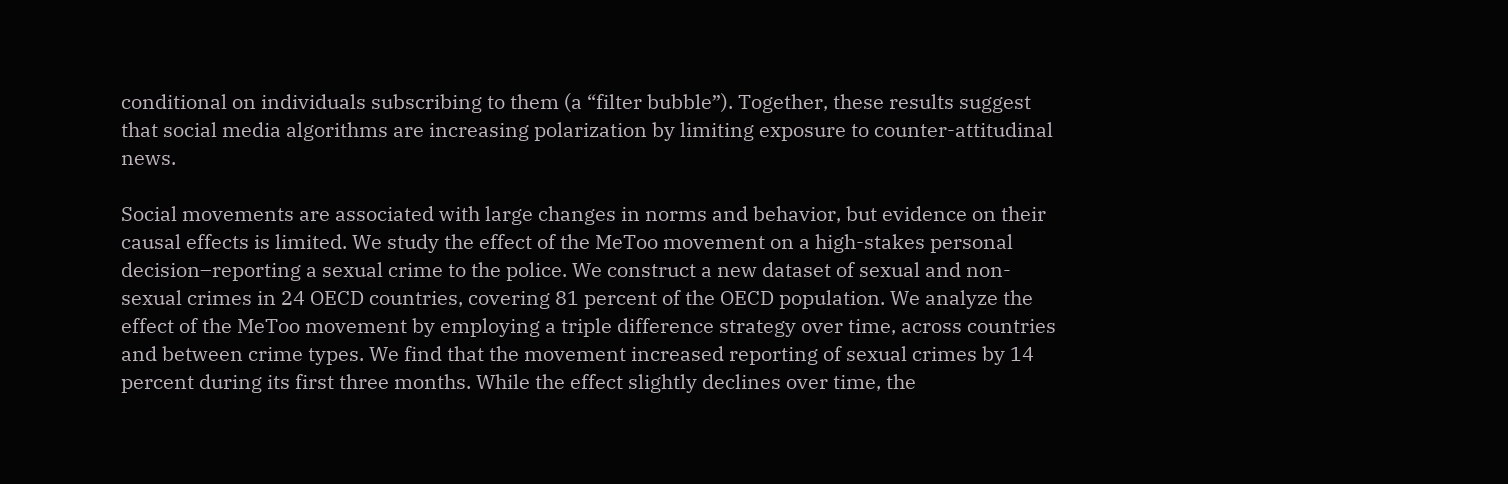conditional on individuals subscribing to them (a “filter bubble”). Together, these results suggest that social media algorithms are increasing polarization by limiting exposure to counter-attitudinal news.

Social movements are associated with large changes in norms and behavior, but evidence on their causal effects is limited. We study the effect of the MeToo movement on a high-stakes personal decision–reporting a sexual crime to the police. We construct a new dataset of sexual and non-sexual crimes in 24 OECD countries, covering 81 percent of the OECD population. We analyze the effect of the MeToo movement by employing a triple difference strategy over time, across countries and between crime types. We find that the movement increased reporting of sexual crimes by 14 percent during its first three months. While the effect slightly declines over time, the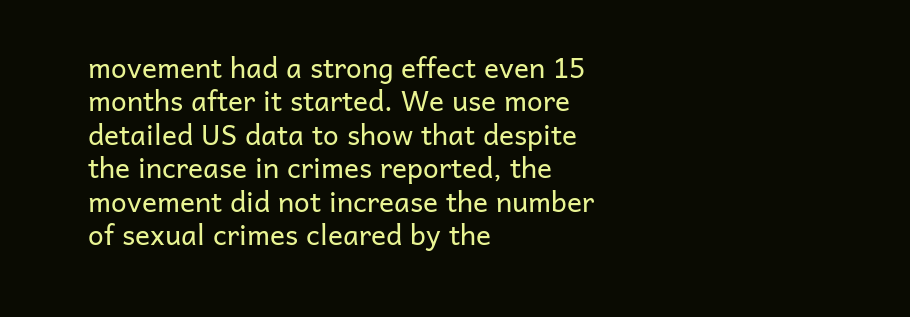movement had a strong effect even 15 months after it started. We use more detailed US data to show that despite the increase in crimes reported, the movement did not increase the number of sexual crimes cleared by the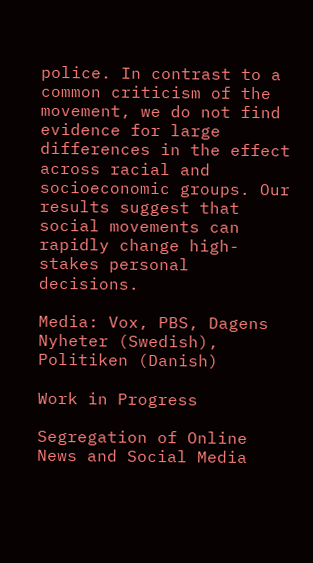police. In contrast to a common criticism of the movement, we do not find evidence for large differences in the effect across racial and socioeconomic groups. Our results suggest that social movements can rapidly change high-stakes personal decisions.

Media: Vox, PBS, Dagens Nyheter (Swedish), Politiken (Danish)

Work in Progress

Segregation of Online News and Social Media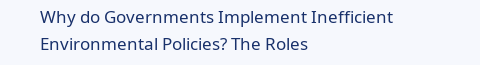Why do Governments Implement Inefficient Environmental Policies? The Roles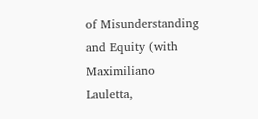of Misunderstanding and Equity (with Maximiliano Lauletta,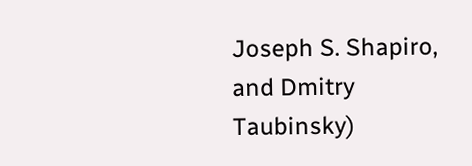Joseph S. Shapiro, and Dmitry Taubinsky)